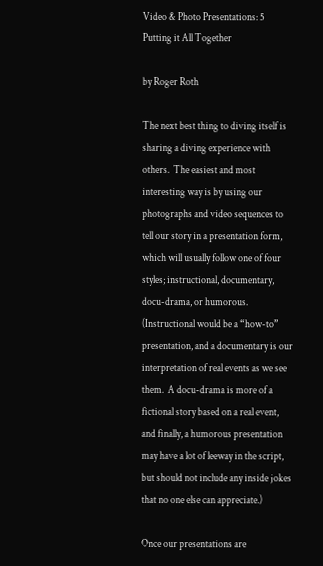Video & Photo Presentations: 5
Putting it All Together

by Roger Roth

The next best thing to diving itself is sharing a diving experience with others.  The easiest and most interesting way is by using our photographs and video sequences to tell our story in a presentation form, which will usually follow one of four styles; instructional, documentary, docu-drama, or humorous.  (Instructional would be a “how-to” presentation, and a documentary is our interpretation of real events as we see them.  A docu-drama is more of a fictional story based on a real event, and finally, a humorous presentation may have a lot of leeway in the script, but should not include any inside jokes that no one else can appreciate.)

Once our presentations are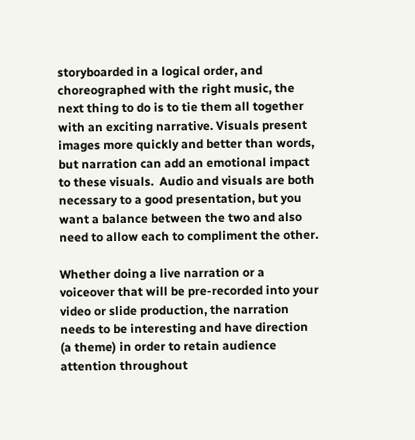storyboarded in a logical order, and choreographed with the right music, the next thing to do is to tie them all together with an exciting narrative. Visuals present images more quickly and better than words, but narration can add an emotional impact to these visuals.  Audio and visuals are both necessary to a good presentation, but you want a balance between the two and also need to allow each to compliment the other.

Whether doing a live narration or a voiceover that will be pre-recorded into your video or slide production, the narration needs to be interesting and have direction (a theme) in order to retain audience attention throughout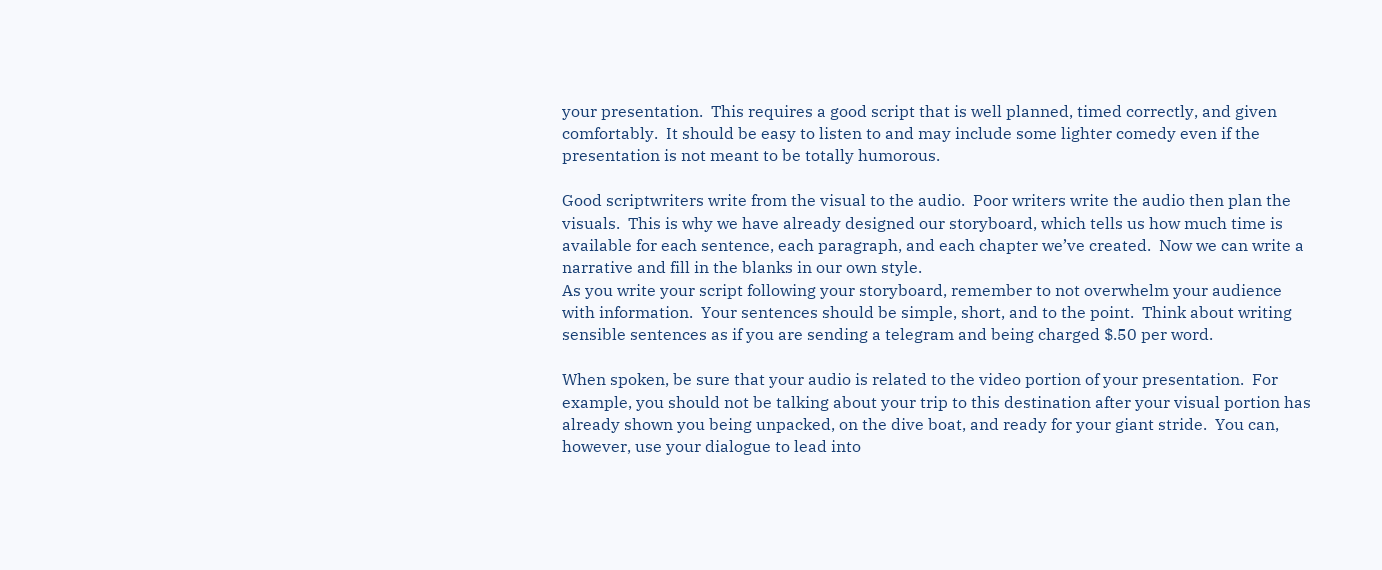your presentation.  This requires a good script that is well planned, timed correctly, and given comfortably.  It should be easy to listen to and may include some lighter comedy even if the presentation is not meant to be totally humorous.

Good scriptwriters write from the visual to the audio.  Poor writers write the audio then plan the visuals.  This is why we have already designed our storyboard, which tells us how much time is available for each sentence, each paragraph, and each chapter we’ve created.  Now we can write a narrative and fill in the blanks in our own style.
As you write your script following your storyboard, remember to not overwhelm your audience with information.  Your sentences should be simple, short, and to the point.  Think about writing sensible sentences as if you are sending a telegram and being charged $.50 per word.

When spoken, be sure that your audio is related to the video portion of your presentation.  For example, you should not be talking about your trip to this destination after your visual portion has already shown you being unpacked, on the dive boat, and ready for your giant stride.  You can, however, use your dialogue to lead into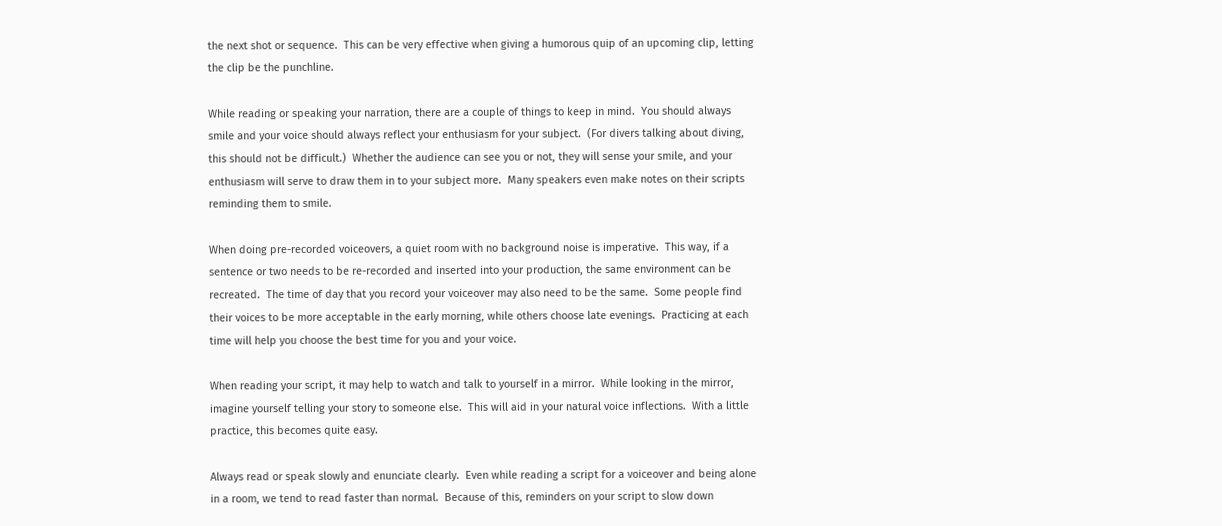the next shot or sequence.  This can be very effective when giving a humorous quip of an upcoming clip, letting the clip be the punchline.

While reading or speaking your narration, there are a couple of things to keep in mind.  You should always smile and your voice should always reflect your enthusiasm for your subject.  (For divers talking about diving, this should not be difficult.)  Whether the audience can see you or not, they will sense your smile, and your enthusiasm will serve to draw them in to your subject more.  Many speakers even make notes on their scripts reminding them to smile.

When doing pre-recorded voiceovers, a quiet room with no background noise is imperative.  This way, if a sentence or two needs to be re-recorded and inserted into your production, the same environment can be recreated.  The time of day that you record your voiceover may also need to be the same.  Some people find their voices to be more acceptable in the early morning, while others choose late evenings.  Practicing at each time will help you choose the best time for you and your voice.

When reading your script, it may help to watch and talk to yourself in a mirror.  While looking in the mirror, imagine yourself telling your story to someone else.  This will aid in your natural voice inflections.  With a little practice, this becomes quite easy.

Always read or speak slowly and enunciate clearly.  Even while reading a script for a voiceover and being alone in a room, we tend to read faster than normal.  Because of this, reminders on your script to slow down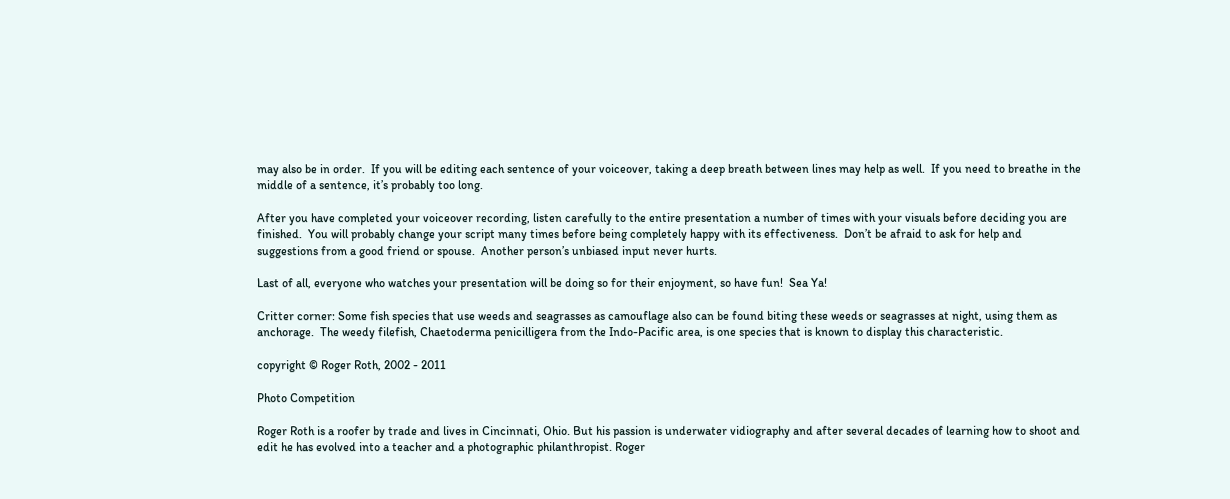may also be in order.  If you will be editing each sentence of your voiceover, taking a deep breath between lines may help as well.  If you need to breathe in the middle of a sentence, it’s probably too long.

After you have completed your voiceover recording, listen carefully to the entire presentation a number of times with your visuals before deciding you are finished.  You will probably change your script many times before being completely happy with its effectiveness.  Don’t be afraid to ask for help and suggestions from a good friend or spouse.  Another person’s unbiased input never hurts.

Last of all, everyone who watches your presentation will be doing so for their enjoyment, so have fun!  Sea Ya!

Critter corner: Some fish species that use weeds and seagrasses as camouflage also can be found biting these weeds or seagrasses at night, using them as anchorage.  The weedy filefish, Chaetoderma penicilligera from the Indo-Pacific area, is one species that is known to display this characteristic.

copyright © Roger Roth, 2002 - 2011

Photo Competition

Roger Roth is a roofer by trade and lives in Cincinnati, Ohio. But his passion is underwater vidiography and after several decades of learning how to shoot and edit he has evolved into a teacher and a photographic philanthropist. Roger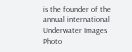is the founder of the annual international Underwater Images Photo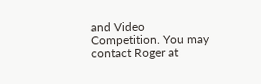and Video Competition. You may contact Roger at